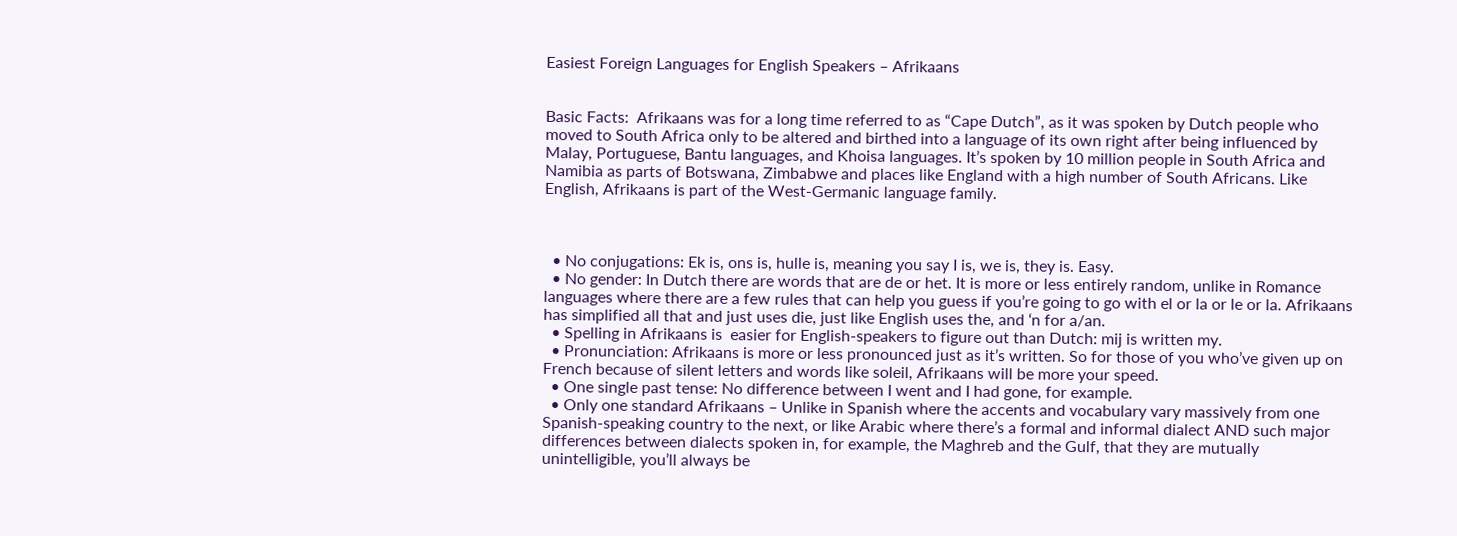Easiest Foreign Languages for English Speakers – Afrikaans


Basic Facts:  Afrikaans was for a long time referred to as “Cape Dutch”, as it was spoken by Dutch people who moved to South Africa only to be altered and birthed into a language of its own right after being influenced by Malay, Portuguese, Bantu languages, and Khoisa languages. It’s spoken by 10 million people in South Africa and Namibia as parts of Botswana, Zimbabwe and places like England with a high number of South Africans. Like English, Afrikaans is part of the West-Germanic language family.



  • No conjugations: Ek is, ons is, hulle is, meaning you say I is, we is, they is. Easy.
  • No gender: In Dutch there are words that are de or het. It is more or less entirely random, unlike in Romance languages where there are a few rules that can help you guess if you’re going to go with el or la or le or la. Afrikaans has simplified all that and just uses die, just like English uses the, and ‘n for a/an.
  • Spelling in Afrikaans is  easier for English-speakers to figure out than Dutch: mij is written my.
  • Pronunciation: Afrikaans is more or less pronounced just as it’s written. So for those of you who’ve given up on French because of silent letters and words like soleil, Afrikaans will be more your speed.
  • One single past tense: No difference between I went and I had gone, for example.
  • Only one standard Afrikaans – Unlike in Spanish where the accents and vocabulary vary massively from one Spanish-speaking country to the next, or like Arabic where there’s a formal and informal dialect AND such major differences between dialects spoken in, for example, the Maghreb and the Gulf, that they are mutually unintelligible, you’ll always be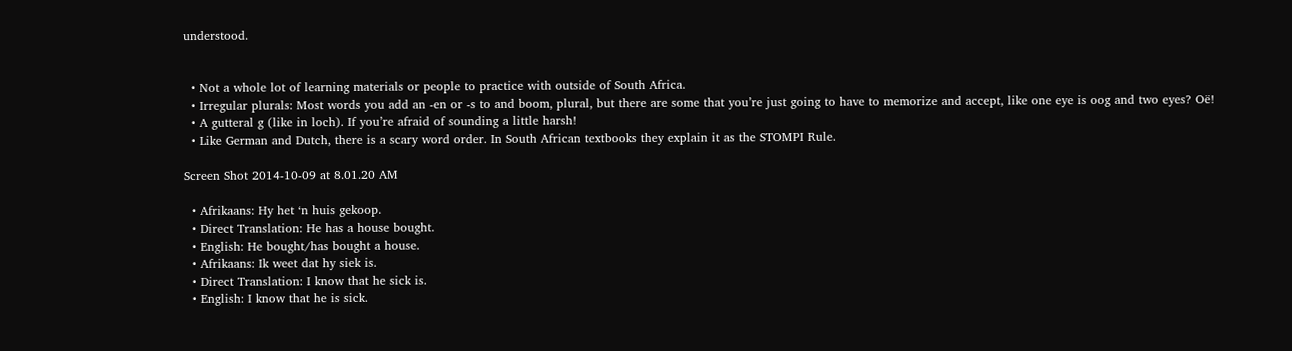understood.


  • Not a whole lot of learning materials or people to practice with outside of South Africa.
  • Irregular plurals: Most words you add an -en or -s to and boom, plural, but there are some that you’re just going to have to memorize and accept, like one eye is oog and two eyes? Oë!
  • A gutteral g (like in loch). If you’re afraid of sounding a little harsh!
  • Like German and Dutch, there is a scary word order. In South African textbooks they explain it as the STOMPI Rule.

Screen Shot 2014-10-09 at 8.01.20 AM

  • Afrikaans: Hy het ‘n huis gekoop.
  • Direct Translation: He has a house bought.
  • English: He bought/has bought a house.
  • Afrikaans: Ik weet dat hy siek is.
  • Direct Translation: I know that he sick is.
  • English: I know that he is sick.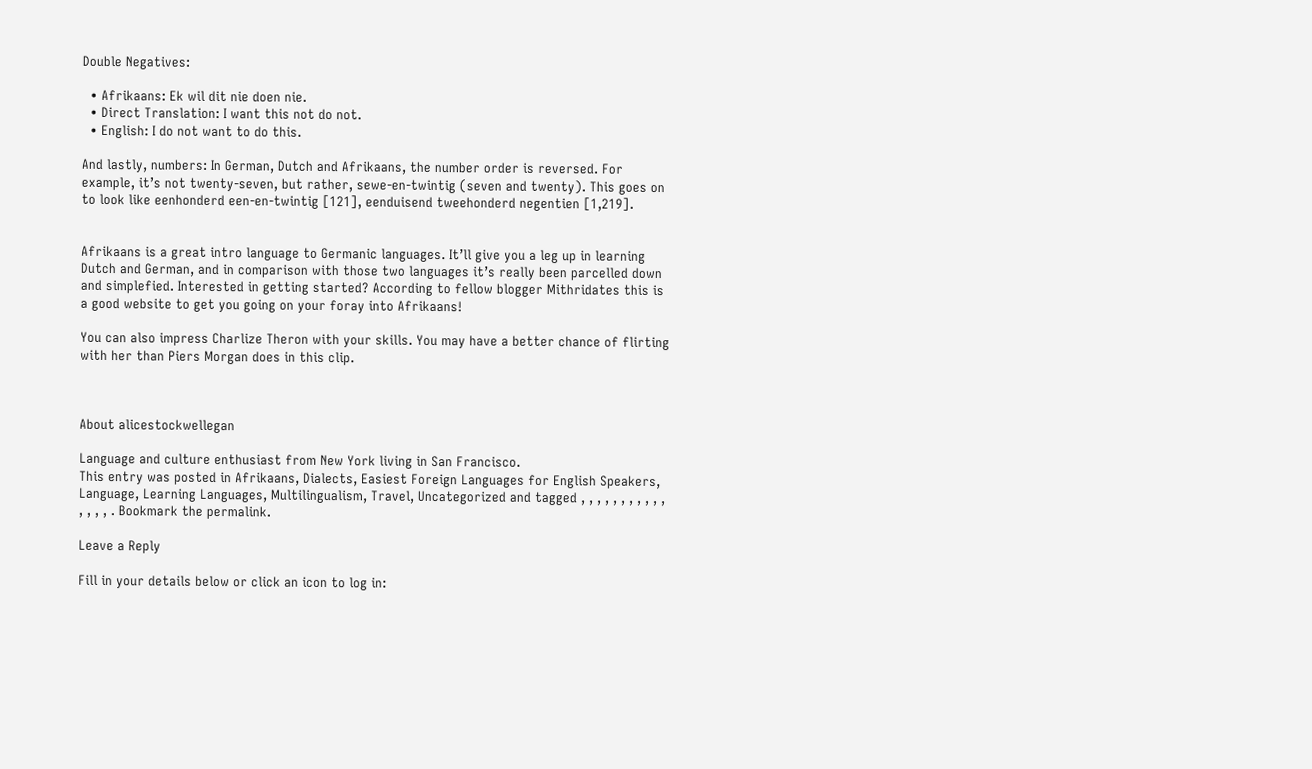Double Negatives:

  • Afrikaans: Ek wil dit nie doen nie.
  • Direct Translation: I want this not do not.
  • English: I do not want to do this.

And lastly, numbers: In German, Dutch and Afrikaans, the number order is reversed. For example, it’s not twenty-seven, but rather, sewe-en-twintig (seven and twenty). This goes on to look like eenhonderd een-en-twintig [121], eenduisend tweehonderd negentien [1,219].


Afrikaans is a great intro language to Germanic languages. It’ll give you a leg up in learning Dutch and German, and in comparison with those two languages it’s really been parcelled down and simplefied. Interested in getting started? According to fellow blogger Mithridates this is a good website to get you going on your foray into Afrikaans!

You can also impress Charlize Theron with your skills. You may have a better chance of flirting with her than Piers Morgan does in this clip.



About alicestockwellegan

Language and culture enthusiast from New York living in San Francisco.
This entry was posted in Afrikaans, Dialects, Easiest Foreign Languages for English Speakers, Language, Learning Languages, Multilingualism, Travel, Uncategorized and tagged , , , , , , , , , , , , , , , . Bookmark the permalink.

Leave a Reply

Fill in your details below or click an icon to log in: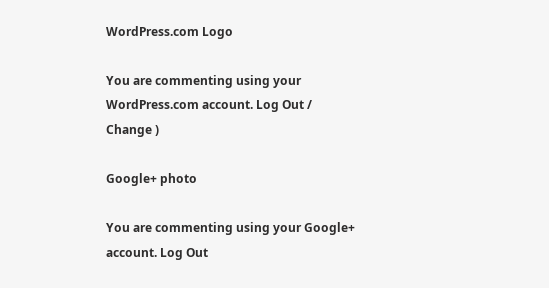WordPress.com Logo

You are commenting using your WordPress.com account. Log Out /  Change )

Google+ photo

You are commenting using your Google+ account. Log Out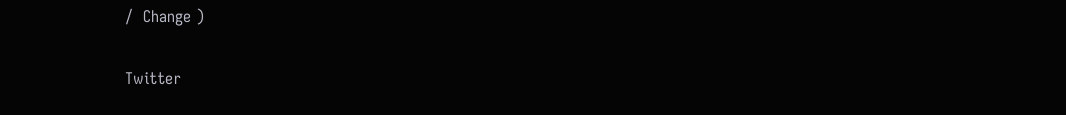/  Change )

Twitter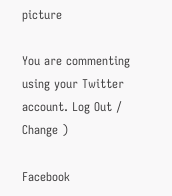picture

You are commenting using your Twitter account. Log Out /  Change )

Facebook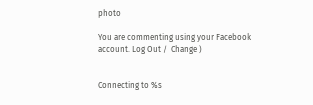photo

You are commenting using your Facebook account. Log Out /  Change )


Connecting to %s